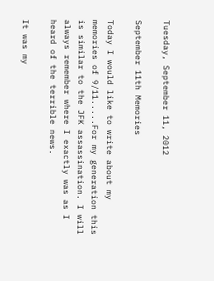Tuesday, September 11, 2012

September 11th Memories

Today I would like to write about my memories of 9/11.....For my generation this is similar to the JFK assassination. I will always remember where I exactly was as I heard of the terrible news.

It was my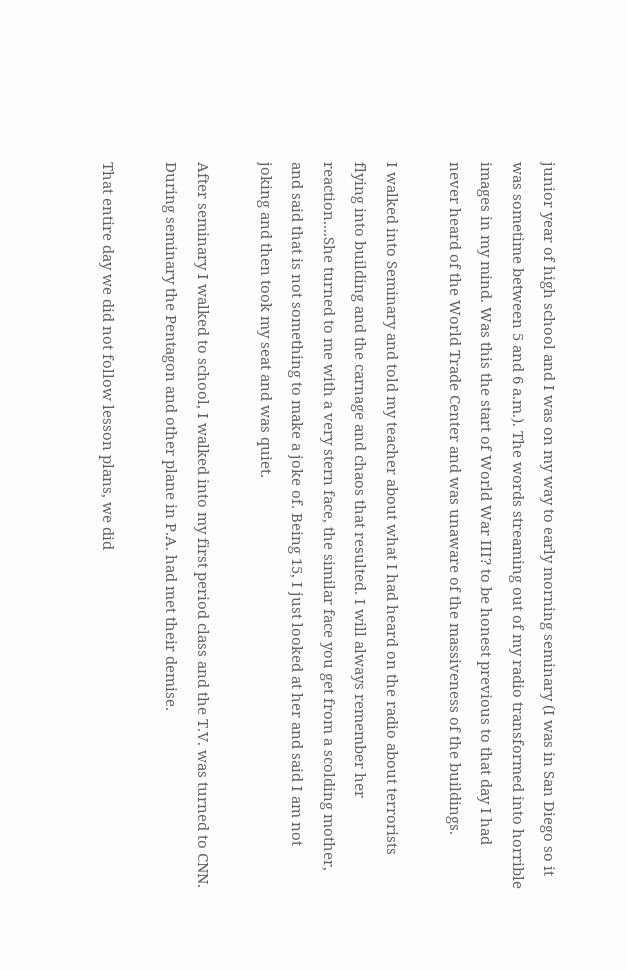junior year of high school and I was on my way to early morning seminary (I was in San Diego so it was sometime between 5 and 6 a.m.). The words streaming out of my radio transformed into horrible images in my mind. Was this the start of World War III? to be honest previous to that day I had never heard of the World Trade Center and was unaware of the massiveness of the buildings.

I walked into Seminary and told my teacher about what I had heard on the radio about terrorists flying into building and the carnage and chaos that resulted. I will always remember her reaction....She turned to me with a very stern face, the similar face you get from a scolding mother, and said that is not something to make a joke of. Being 15, I just looked at her and said I am not joking and then took my seat and was quiet.

After seminary I walked to school, I walked into my first period class and the T.V. was turned to CNN.  During seminary the Pentagon and other plane in P.A. had met their demise.

That entire day we did not follow lesson plans, we did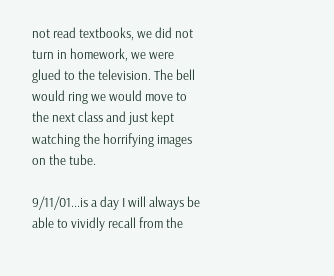not read textbooks, we did not turn in homework, we were glued to the television. The bell would ring we would move to the next class and just kept watching the horrifying images on the tube.

9/11/01...is a day I will always be able to vividly recall from the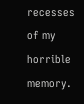recesses of my horrible memory.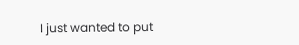I just wanted to put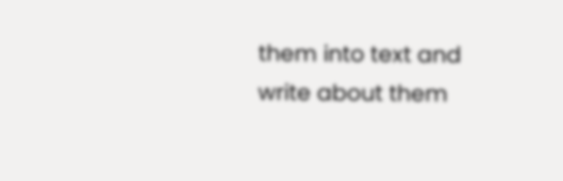them into text and write about them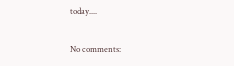today....

No comments: